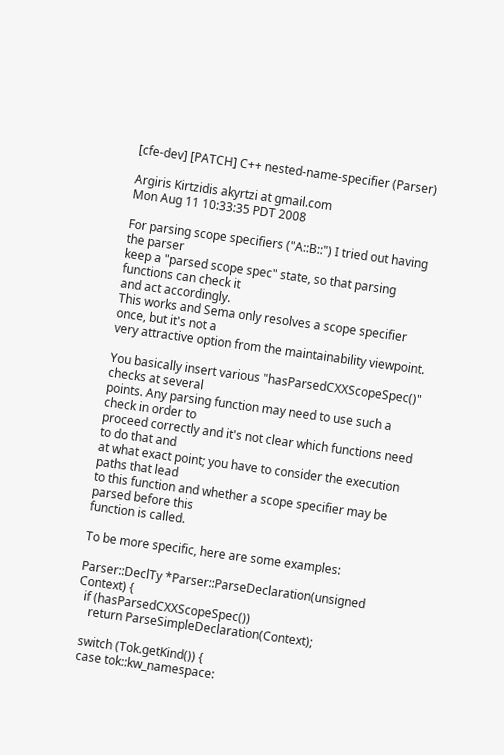[cfe-dev] [PATCH] C++ nested-name-specifier (Parser)

Argiris Kirtzidis akyrtzi at gmail.com
Mon Aug 11 10:33:35 PDT 2008

For parsing scope specifiers ("A::B::") I tried out having the parser
keep a "parsed scope spec" state, so that parsing functions can check it
and act accordingly.
This works and Sema only resolves a scope specifier once, but it's not a
very attractive option from the maintainability viewpoint.

You basically insert various "hasParsedCXXScopeSpec()" checks at several
points. Any parsing function may need to use such a check in order to
proceed correctly and it's not clear which functions need to do that and
at what exact point; you have to consider the execution paths that lead
to this function and whether a scope specifier may be parsed before this
function is called.

To be more specific, here are some examples:

Parser::DeclTy *Parser::ParseDeclaration(unsigned Context) {
  if (hasParsedCXXScopeSpec())
    return ParseSimpleDeclaration(Context);

  switch (Tok.getKind()) {
  case tok::kw_namespace: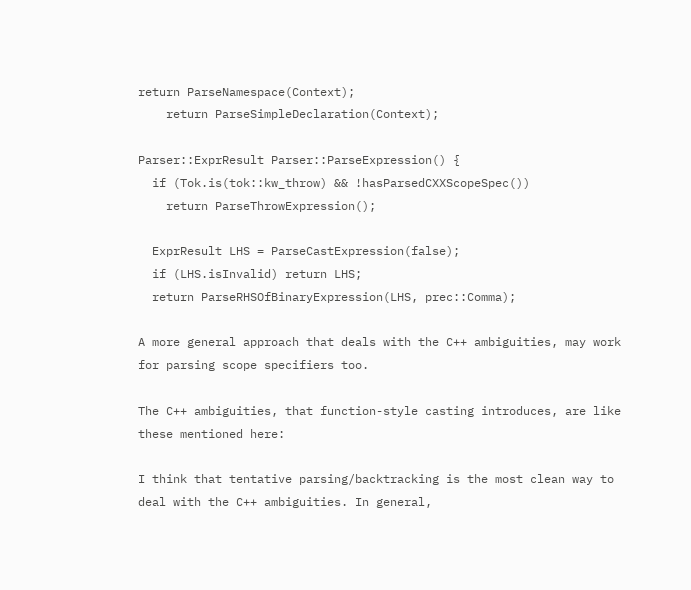return ParseNamespace(Context);
    return ParseSimpleDeclaration(Context);

Parser::ExprResult Parser::ParseExpression() {
  if (Tok.is(tok::kw_throw) && !hasParsedCXXScopeSpec())
    return ParseThrowExpression();

  ExprResult LHS = ParseCastExpression(false);
  if (LHS.isInvalid) return LHS;
  return ParseRHSOfBinaryExpression(LHS, prec::Comma);

A more general approach that deals with the C++ ambiguities, may work
for parsing scope specifiers too.

The C++ ambiguities, that function-style casting introduces, are like
these mentioned here:

I think that tentative parsing/backtracking is the most clean way to
deal with the C++ ambiguities. In general,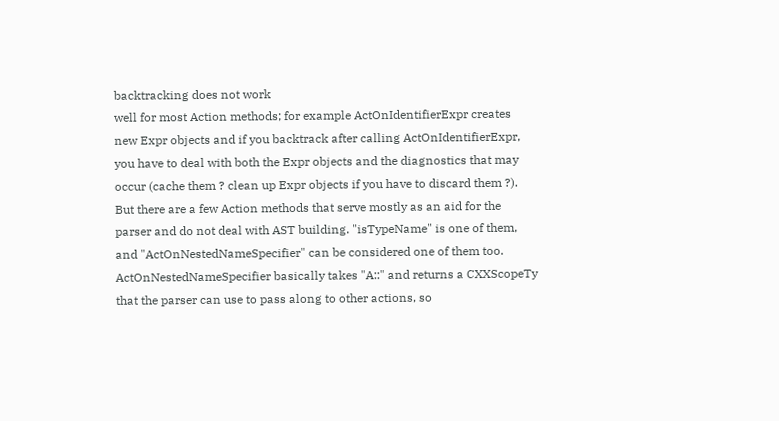backtracking does not work
well for most Action methods; for example ActOnIdentifierExpr creates
new Expr objects and if you backtrack after calling ActOnIdentifierExpr,
you have to deal with both the Expr objects and the diagnostics that may
occur (cache them ? clean up Expr objects if you have to discard them ?).
But there are a few Action methods that serve mostly as an aid for the
parser and do not deal with AST building. "isTypeName" is one of them,
and "ActOnNestedNameSpecifier" can be considered one of them too.
ActOnNestedNameSpecifier basically takes "A::" and returns a CXXScopeTy
that the parser can use to pass along to other actions, so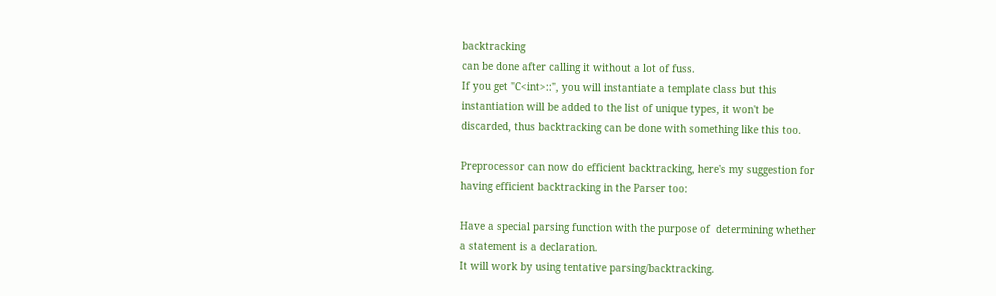backtracking
can be done after calling it without a lot of fuss.
If you get "C<int>::", you will instantiate a template class but this
instantiation will be added to the list of unique types, it won't be
discarded, thus backtracking can be done with something like this too.

Preprocessor can now do efficient backtracking, here's my suggestion for
having efficient backtracking in the Parser too:

Have a special parsing function with the purpose of  determining whether
a statement is a declaration.
It will work by using tentative parsing/backtracking.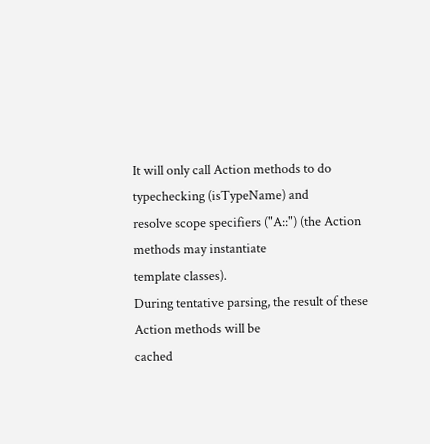It will only call Action methods to do typechecking (isTypeName) and
resolve scope specifiers ("A::") (the Action methods may instantiate
template classes).
During tentative parsing, the result of these Action methods will be
cached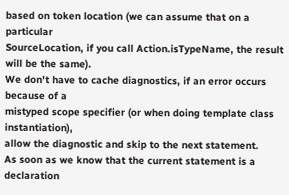based on token location (we can assume that on a particular
SourceLocation, if you call Action.isTypeName, the result will be the same).
We don't have to cache diagnostics, if an error occurs because of a
mistyped scope specifier (or when doing template class instantiation),
allow the diagnostic and skip to the next statement.
As soon as we know that the current statement is a declaration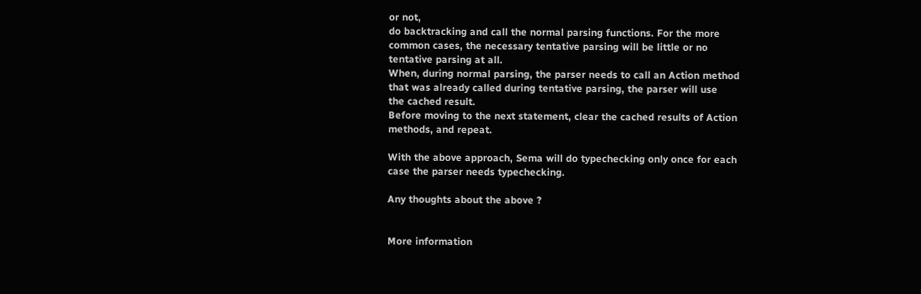or not,
do backtracking and call the normal parsing functions. For the more
common cases, the necessary tentative parsing will be little or no
tentative parsing at all.
When, during normal parsing, the parser needs to call an Action method
that was already called during tentative parsing, the parser will use
the cached result.
Before moving to the next statement, clear the cached results of Action
methods, and repeat.

With the above approach, Sema will do typechecking only once for each
case the parser needs typechecking.

Any thoughts about the above ?


More information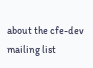about the cfe-dev mailing list